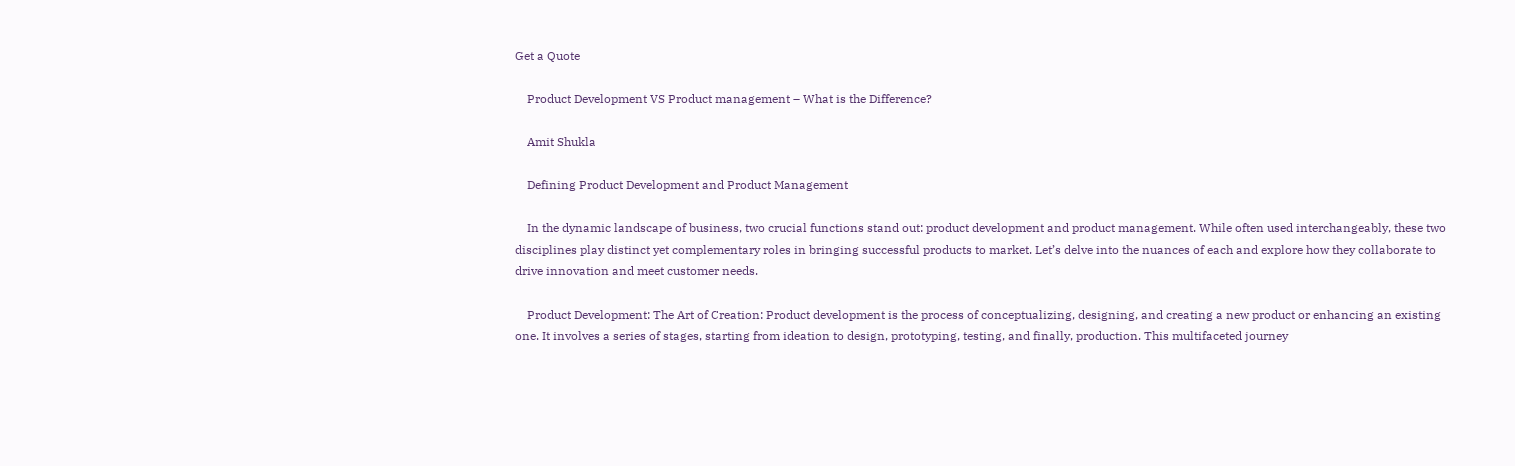Get a Quote

    Product Development VS Product management – What is the Difference?

    Amit Shukla

    Defining Product Development and Product Management

    In the dynamic landscape of business, two crucial functions stand out: product development and product management. While often used interchangeably, these two disciplines play distinct yet complementary roles in bringing successful products to market. Let’s delve into the nuances of each and explore how they collaborate to drive innovation and meet customer needs.

    Product Development: The Art of Creation: Product development is the process of conceptualizing, designing, and creating a new product or enhancing an existing one. It involves a series of stages, starting from ideation to design, prototyping, testing, and finally, production. This multifaceted journey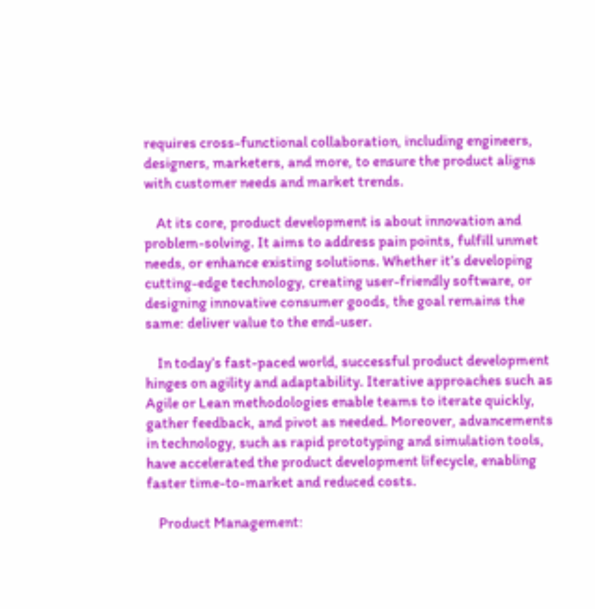requires cross-functional collaboration, including engineers, designers, marketers, and more, to ensure the product aligns with customer needs and market trends.

    At its core, product development is about innovation and problem-solving. It aims to address pain points, fulfill unmet needs, or enhance existing solutions. Whether it’s developing cutting-edge technology, creating user-friendly software, or designing innovative consumer goods, the goal remains the same: deliver value to the end-user.

    In today’s fast-paced world, successful product development hinges on agility and adaptability. Iterative approaches such as Agile or Lean methodologies enable teams to iterate quickly, gather feedback, and pivot as needed. Moreover, advancements in technology, such as rapid prototyping and simulation tools, have accelerated the product development lifecycle, enabling faster time-to-market and reduced costs.

    Product Management: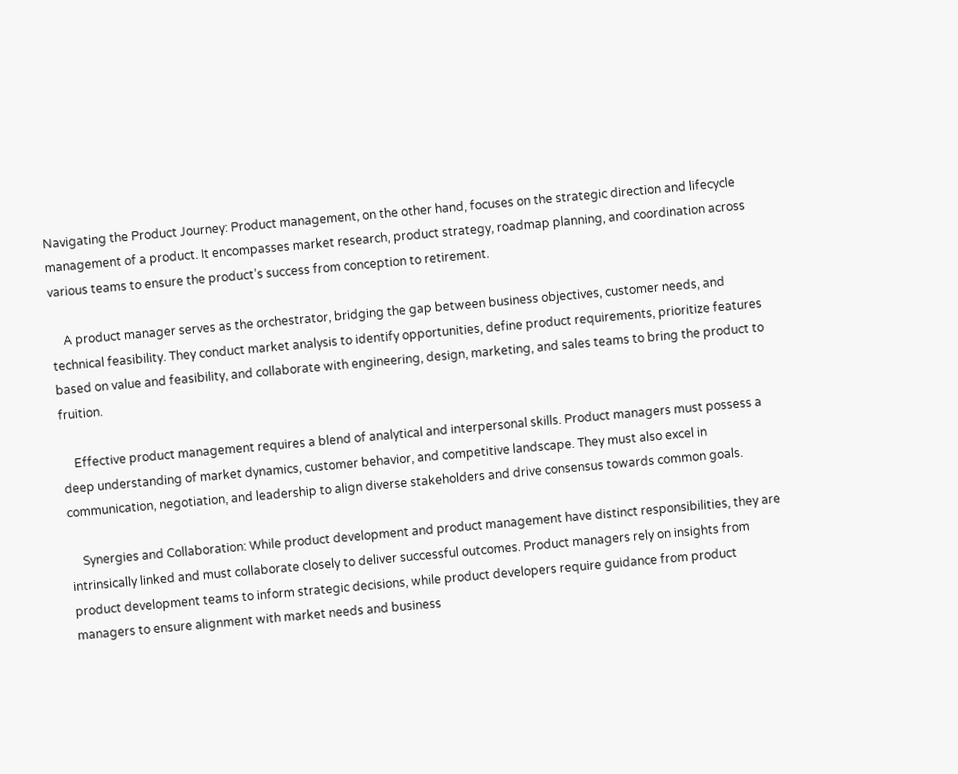Navigating the Product Journey: Product management, on the other hand, focuses on the strategic direction and lifecycle management of a product. It encompasses market research, product strategy, roadmap planning, and coordination across various teams to ensure the product’s success from conception to retirement.

    A product manager serves as the orchestrator, bridging the gap between business objectives, customer needs, and technical feasibility. They conduct market analysis to identify opportunities, define product requirements, prioritize features based on value and feasibility, and collaborate with engineering, design, marketing, and sales teams to bring the product to fruition.

    Effective product management requires a blend of analytical and interpersonal skills. Product managers must possess a deep understanding of market dynamics, customer behavior, and competitive landscape. They must also excel in communication, negotiation, and leadership to align diverse stakeholders and drive consensus towards common goals.

    Synergies and Collaboration: While product development and product management have distinct responsibilities, they are intrinsically linked and must collaborate closely to deliver successful outcomes. Product managers rely on insights from product development teams to inform strategic decisions, while product developers require guidance from product managers to ensure alignment with market needs and business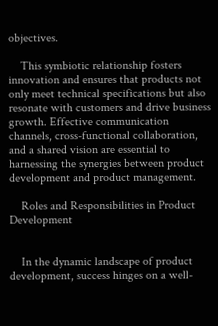objectives.

    This symbiotic relationship fosters innovation and ensures that products not only meet technical specifications but also resonate with customers and drive business growth. Effective communication channels, cross-functional collaboration, and a shared vision are essential to harnessing the synergies between product development and product management.

    Roles and Responsibilities in Product Development


    In the dynamic landscape of product development, success hinges on a well-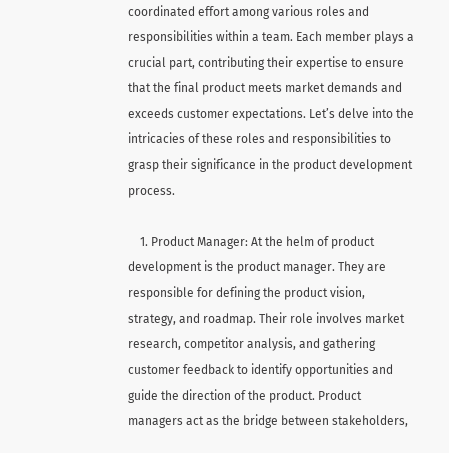coordinated effort among various roles and responsibilities within a team. Each member plays a crucial part, contributing their expertise to ensure that the final product meets market demands and exceeds customer expectations. Let’s delve into the intricacies of these roles and responsibilities to grasp their significance in the product development process.

    1. Product Manager: At the helm of product development is the product manager. They are responsible for defining the product vision, strategy, and roadmap. Their role involves market research, competitor analysis, and gathering customer feedback to identify opportunities and guide the direction of the product. Product managers act as the bridge between stakeholders,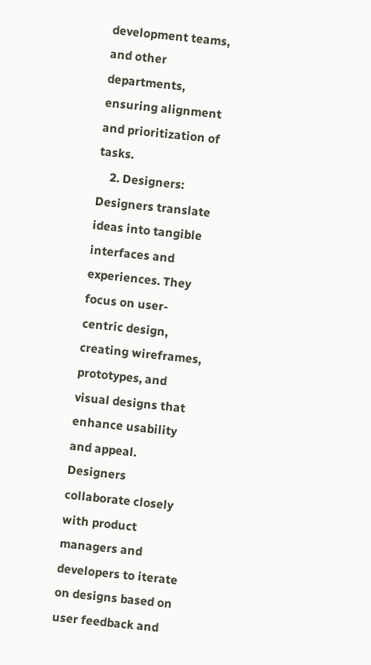development teams, and other departments, ensuring alignment and prioritization of tasks.
    2. Designers: Designers translate ideas into tangible interfaces and experiences. They focus on user-centric design, creating wireframes, prototypes, and visual designs that enhance usability and appeal. Designers collaborate closely with product managers and developers to iterate on designs based on user feedback and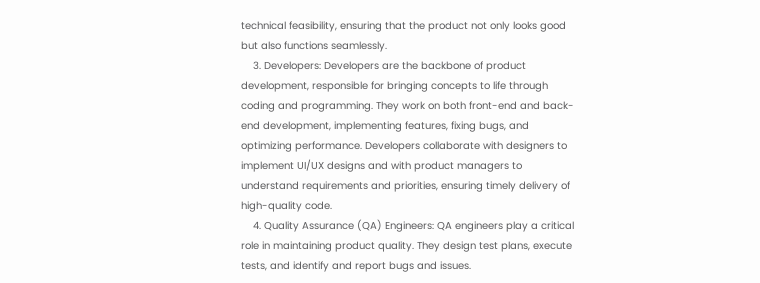technical feasibility, ensuring that the product not only looks good but also functions seamlessly.
    3. Developers: Developers are the backbone of product development, responsible for bringing concepts to life through coding and programming. They work on both front-end and back-end development, implementing features, fixing bugs, and optimizing performance. Developers collaborate with designers to implement UI/UX designs and with product managers to understand requirements and priorities, ensuring timely delivery of high-quality code.
    4. Quality Assurance (QA) Engineers: QA engineers play a critical role in maintaining product quality. They design test plans, execute tests, and identify and report bugs and issues.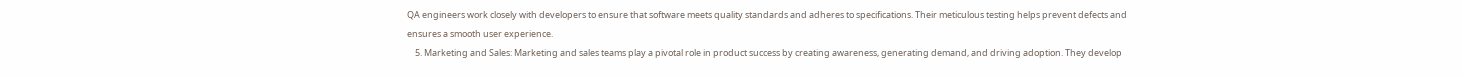QA engineers work closely with developers to ensure that software meets quality standards and adheres to specifications. Their meticulous testing helps prevent defects and ensures a smooth user experience.
    5. Marketing and Sales: Marketing and sales teams play a pivotal role in product success by creating awareness, generating demand, and driving adoption. They develop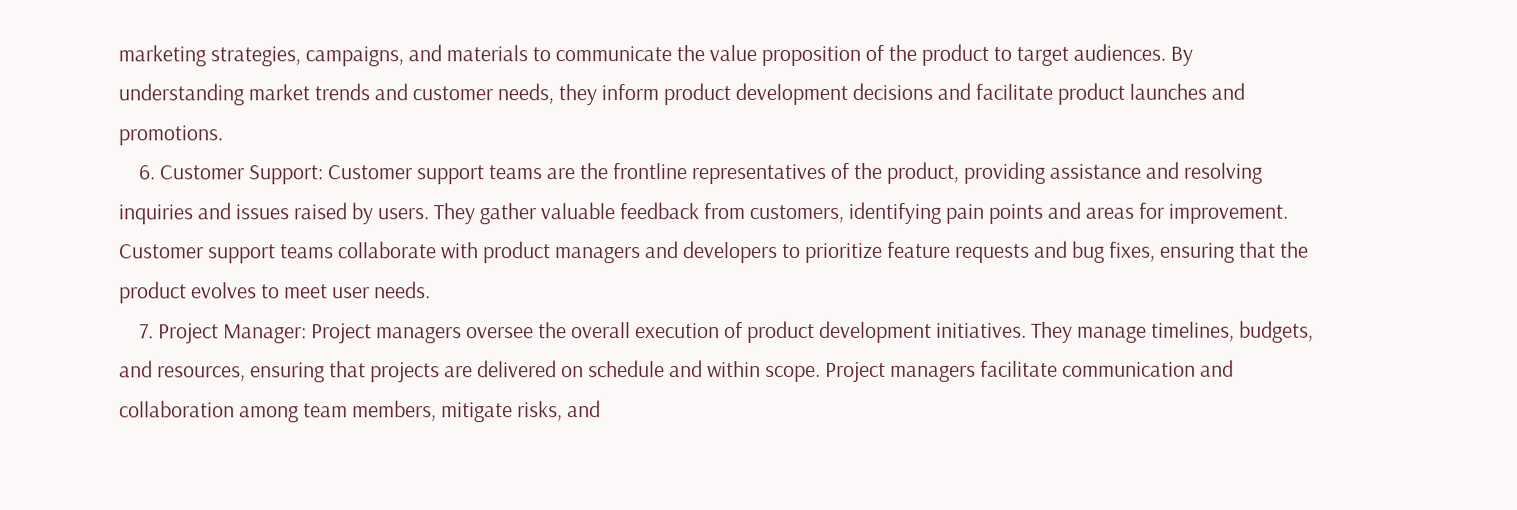marketing strategies, campaigns, and materials to communicate the value proposition of the product to target audiences. By understanding market trends and customer needs, they inform product development decisions and facilitate product launches and promotions.
    6. Customer Support: Customer support teams are the frontline representatives of the product, providing assistance and resolving inquiries and issues raised by users. They gather valuable feedback from customers, identifying pain points and areas for improvement. Customer support teams collaborate with product managers and developers to prioritize feature requests and bug fixes, ensuring that the product evolves to meet user needs.
    7. Project Manager: Project managers oversee the overall execution of product development initiatives. They manage timelines, budgets, and resources, ensuring that projects are delivered on schedule and within scope. Project managers facilitate communication and collaboration among team members, mitigate risks, and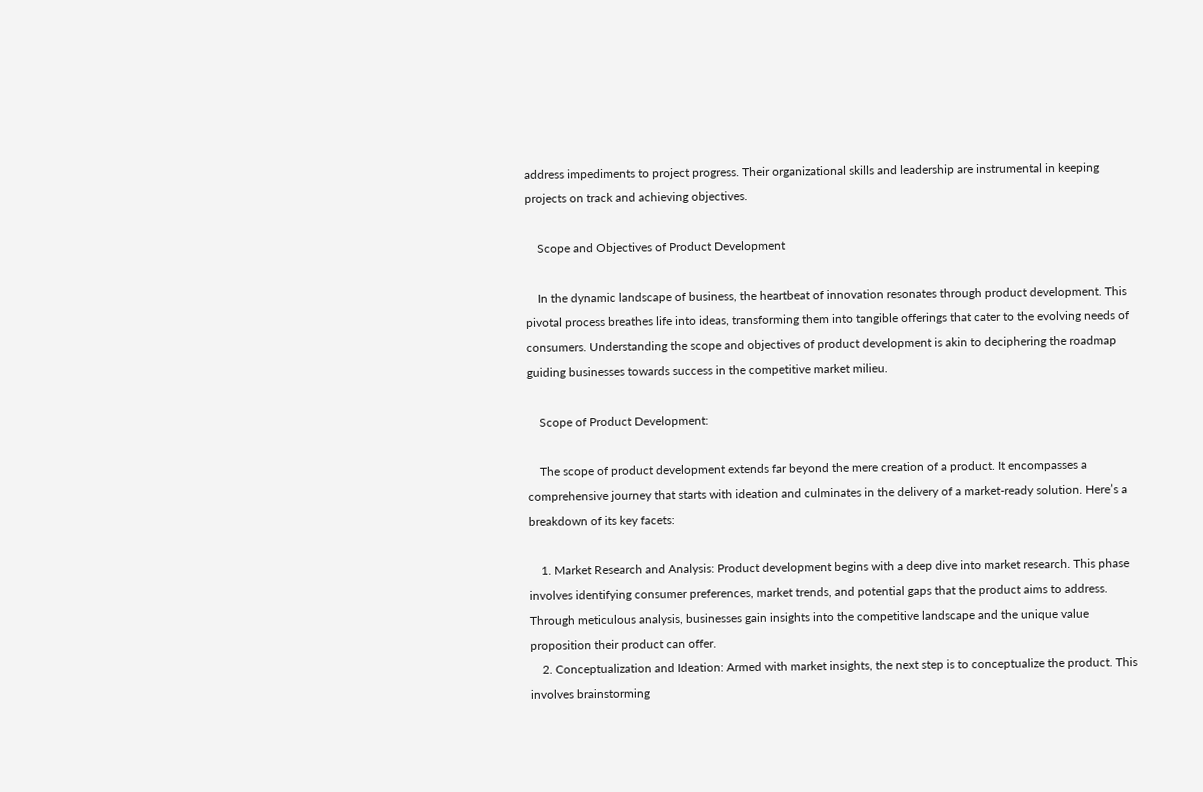address impediments to project progress. Their organizational skills and leadership are instrumental in keeping projects on track and achieving objectives.

    Scope and Objectives of Product Development

    In the dynamic landscape of business, the heartbeat of innovation resonates through product development. This pivotal process breathes life into ideas, transforming them into tangible offerings that cater to the evolving needs of consumers. Understanding the scope and objectives of product development is akin to deciphering the roadmap guiding businesses towards success in the competitive market milieu.

    Scope of Product Development:

    The scope of product development extends far beyond the mere creation of a product. It encompasses a comprehensive journey that starts with ideation and culminates in the delivery of a market-ready solution. Here’s a breakdown of its key facets:

    1. Market Research and Analysis: Product development begins with a deep dive into market research. This phase involves identifying consumer preferences, market trends, and potential gaps that the product aims to address. Through meticulous analysis, businesses gain insights into the competitive landscape and the unique value proposition their product can offer.
    2. Conceptualization and Ideation: Armed with market insights, the next step is to conceptualize the product. This involves brainstorming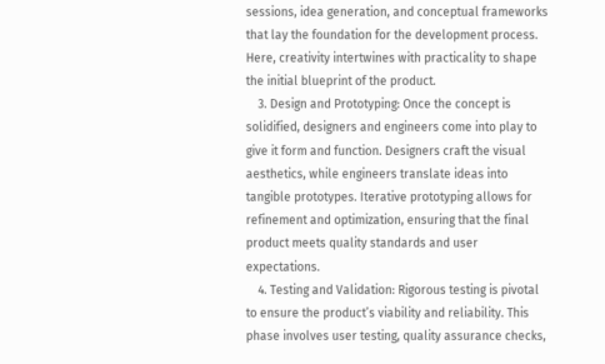sessions, idea generation, and conceptual frameworks that lay the foundation for the development process. Here, creativity intertwines with practicality to shape the initial blueprint of the product.
    3. Design and Prototyping: Once the concept is solidified, designers and engineers come into play to give it form and function. Designers craft the visual aesthetics, while engineers translate ideas into tangible prototypes. Iterative prototyping allows for refinement and optimization, ensuring that the final product meets quality standards and user expectations.
    4. Testing and Validation: Rigorous testing is pivotal to ensure the product’s viability and reliability. This phase involves user testing, quality assurance checks,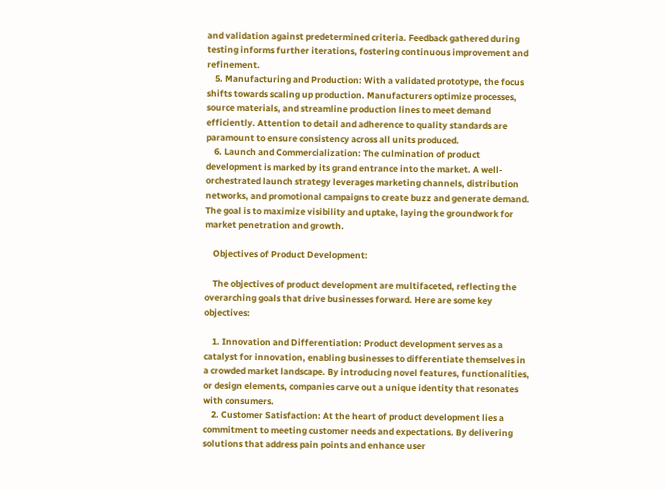and validation against predetermined criteria. Feedback gathered during testing informs further iterations, fostering continuous improvement and refinement.
    5. Manufacturing and Production: With a validated prototype, the focus shifts towards scaling up production. Manufacturers optimize processes, source materials, and streamline production lines to meet demand efficiently. Attention to detail and adherence to quality standards are paramount to ensure consistency across all units produced.
    6. Launch and Commercialization: The culmination of product development is marked by its grand entrance into the market. A well-orchestrated launch strategy leverages marketing channels, distribution networks, and promotional campaigns to create buzz and generate demand. The goal is to maximize visibility and uptake, laying the groundwork for market penetration and growth.

    Objectives of Product Development:

    The objectives of product development are multifaceted, reflecting the overarching goals that drive businesses forward. Here are some key objectives:

    1. Innovation and Differentiation: Product development serves as a catalyst for innovation, enabling businesses to differentiate themselves in a crowded market landscape. By introducing novel features, functionalities, or design elements, companies carve out a unique identity that resonates with consumers.
    2. Customer Satisfaction: At the heart of product development lies a commitment to meeting customer needs and expectations. By delivering solutions that address pain points and enhance user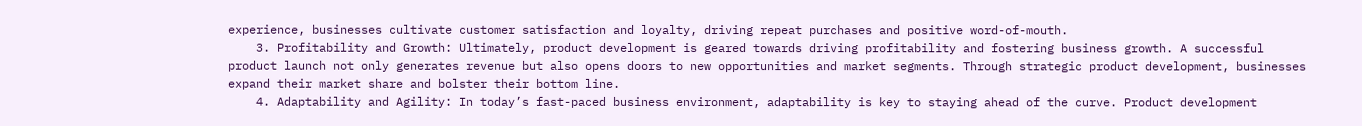experience, businesses cultivate customer satisfaction and loyalty, driving repeat purchases and positive word-of-mouth.
    3. Profitability and Growth: Ultimately, product development is geared towards driving profitability and fostering business growth. A successful product launch not only generates revenue but also opens doors to new opportunities and market segments. Through strategic product development, businesses expand their market share and bolster their bottom line.
    4. Adaptability and Agility: In today’s fast-paced business environment, adaptability is key to staying ahead of the curve. Product development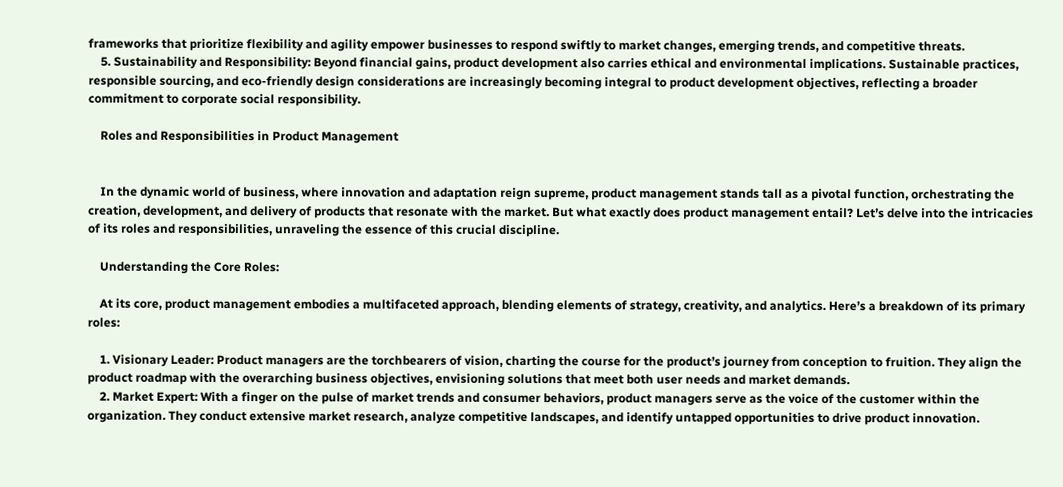frameworks that prioritize flexibility and agility empower businesses to respond swiftly to market changes, emerging trends, and competitive threats.
    5. Sustainability and Responsibility: Beyond financial gains, product development also carries ethical and environmental implications. Sustainable practices, responsible sourcing, and eco-friendly design considerations are increasingly becoming integral to product development objectives, reflecting a broader commitment to corporate social responsibility.

    Roles and Responsibilities in Product Management


    In the dynamic world of business, where innovation and adaptation reign supreme, product management stands tall as a pivotal function, orchestrating the creation, development, and delivery of products that resonate with the market. But what exactly does product management entail? Let’s delve into the intricacies of its roles and responsibilities, unraveling the essence of this crucial discipline.

    Understanding the Core Roles:

    At its core, product management embodies a multifaceted approach, blending elements of strategy, creativity, and analytics. Here’s a breakdown of its primary roles:

    1. Visionary Leader: Product managers are the torchbearers of vision, charting the course for the product’s journey from conception to fruition. They align the product roadmap with the overarching business objectives, envisioning solutions that meet both user needs and market demands.
    2. Market Expert: With a finger on the pulse of market trends and consumer behaviors, product managers serve as the voice of the customer within the organization. They conduct extensive market research, analyze competitive landscapes, and identify untapped opportunities to drive product innovation.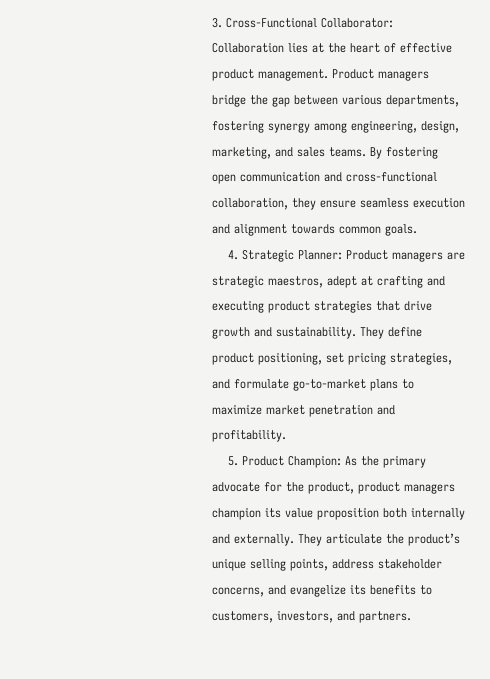3. Cross-Functional Collaborator: Collaboration lies at the heart of effective product management. Product managers bridge the gap between various departments, fostering synergy among engineering, design, marketing, and sales teams. By fostering open communication and cross-functional collaboration, they ensure seamless execution and alignment towards common goals.
    4. Strategic Planner: Product managers are strategic maestros, adept at crafting and executing product strategies that drive growth and sustainability. They define product positioning, set pricing strategies, and formulate go-to-market plans to maximize market penetration and profitability.
    5. Product Champion: As the primary advocate for the product, product managers champion its value proposition both internally and externally. They articulate the product’s unique selling points, address stakeholder concerns, and evangelize its benefits to customers, investors, and partners.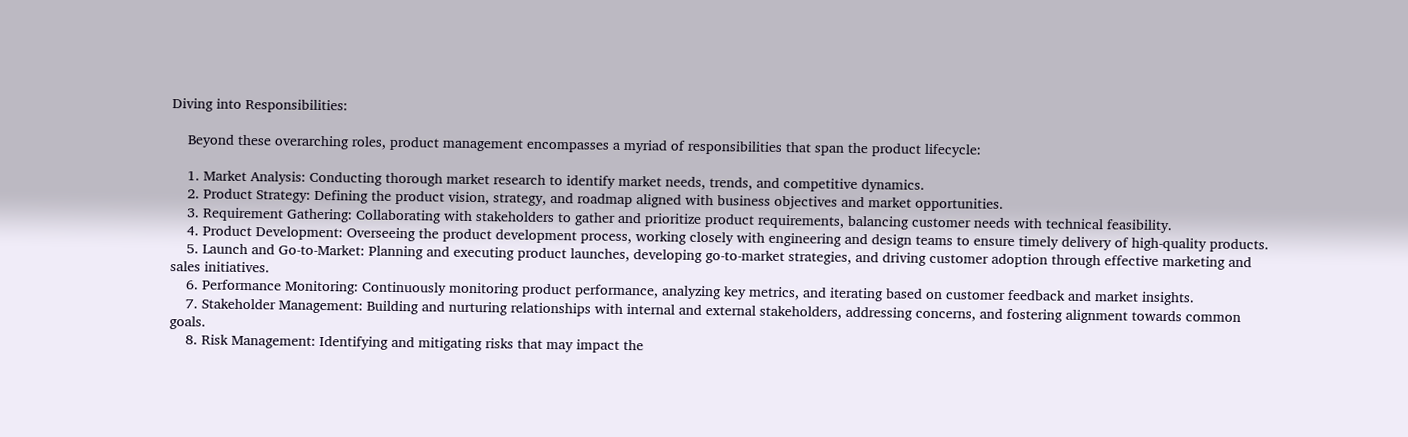Diving into Responsibilities:

    Beyond these overarching roles, product management encompasses a myriad of responsibilities that span the product lifecycle:

    1. Market Analysis: Conducting thorough market research to identify market needs, trends, and competitive dynamics.
    2. Product Strategy: Defining the product vision, strategy, and roadmap aligned with business objectives and market opportunities.
    3. Requirement Gathering: Collaborating with stakeholders to gather and prioritize product requirements, balancing customer needs with technical feasibility.
    4. Product Development: Overseeing the product development process, working closely with engineering and design teams to ensure timely delivery of high-quality products.
    5. Launch and Go-to-Market: Planning and executing product launches, developing go-to-market strategies, and driving customer adoption through effective marketing and sales initiatives.
    6. Performance Monitoring: Continuously monitoring product performance, analyzing key metrics, and iterating based on customer feedback and market insights.
    7. Stakeholder Management: Building and nurturing relationships with internal and external stakeholders, addressing concerns, and fostering alignment towards common goals.
    8. Risk Management: Identifying and mitigating risks that may impact the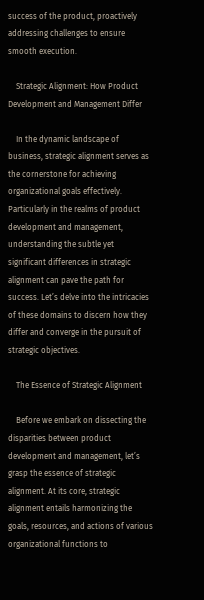success of the product, proactively addressing challenges to ensure smooth execution.

    Strategic Alignment: How Product Development and Management Differ

    In the dynamic landscape of business, strategic alignment serves as the cornerstone for achieving organizational goals effectively. Particularly in the realms of product development and management, understanding the subtle yet significant differences in strategic alignment can pave the path for success. Let’s delve into the intricacies of these domains to discern how they differ and converge in the pursuit of strategic objectives.

    The Essence of Strategic Alignment

    Before we embark on dissecting the disparities between product development and management, let’s grasp the essence of strategic alignment. At its core, strategic alignment entails harmonizing the goals, resources, and actions of various organizational functions to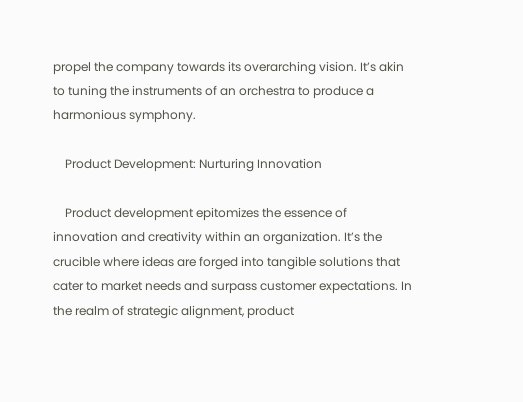propel the company towards its overarching vision. It’s akin to tuning the instruments of an orchestra to produce a harmonious symphony.

    Product Development: Nurturing Innovation

    Product development epitomizes the essence of innovation and creativity within an organization. It’s the crucible where ideas are forged into tangible solutions that cater to market needs and surpass customer expectations. In the realm of strategic alignment, product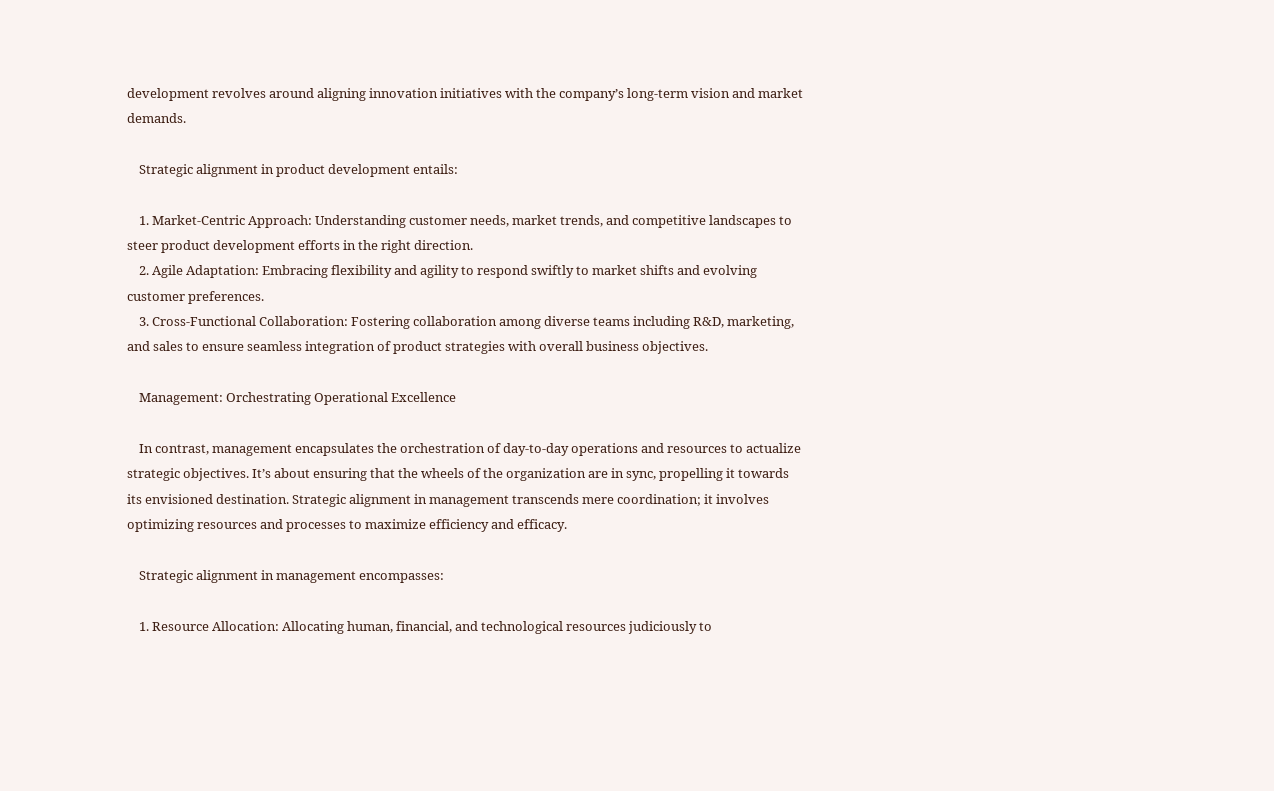development revolves around aligning innovation initiatives with the company’s long-term vision and market demands.

    Strategic alignment in product development entails:

    1. Market-Centric Approach: Understanding customer needs, market trends, and competitive landscapes to steer product development efforts in the right direction.
    2. Agile Adaptation: Embracing flexibility and agility to respond swiftly to market shifts and evolving customer preferences.
    3. Cross-Functional Collaboration: Fostering collaboration among diverse teams including R&D, marketing, and sales to ensure seamless integration of product strategies with overall business objectives.

    Management: Orchestrating Operational Excellence

    In contrast, management encapsulates the orchestration of day-to-day operations and resources to actualize strategic objectives. It’s about ensuring that the wheels of the organization are in sync, propelling it towards its envisioned destination. Strategic alignment in management transcends mere coordination; it involves optimizing resources and processes to maximize efficiency and efficacy.

    Strategic alignment in management encompasses:

    1. Resource Allocation: Allocating human, financial, and technological resources judiciously to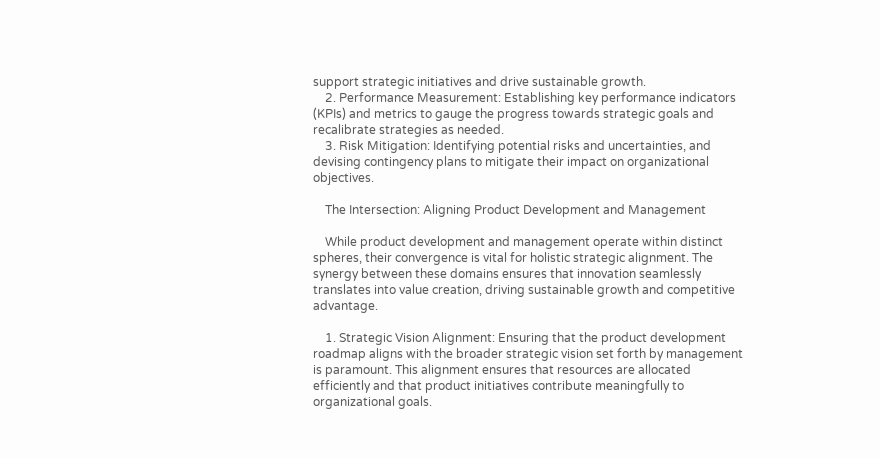support strategic initiatives and drive sustainable growth.
    2. Performance Measurement: Establishing key performance indicators (KPIs) and metrics to gauge the progress towards strategic goals and recalibrate strategies as needed.
    3. Risk Mitigation: Identifying potential risks and uncertainties, and devising contingency plans to mitigate their impact on organizational objectives.

    The Intersection: Aligning Product Development and Management

    While product development and management operate within distinct spheres, their convergence is vital for holistic strategic alignment. The synergy between these domains ensures that innovation seamlessly translates into value creation, driving sustainable growth and competitive advantage.

    1. Strategic Vision Alignment: Ensuring that the product development roadmap aligns with the broader strategic vision set forth by management is paramount. This alignment ensures that resources are allocated efficiently and that product initiatives contribute meaningfully to organizational goals.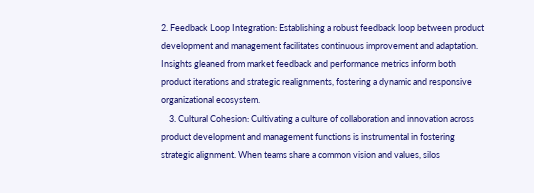2. Feedback Loop Integration: Establishing a robust feedback loop between product development and management facilitates continuous improvement and adaptation. Insights gleaned from market feedback and performance metrics inform both product iterations and strategic realignments, fostering a dynamic and responsive organizational ecosystem.
    3. Cultural Cohesion: Cultivating a culture of collaboration and innovation across product development and management functions is instrumental in fostering strategic alignment. When teams share a common vision and values, silos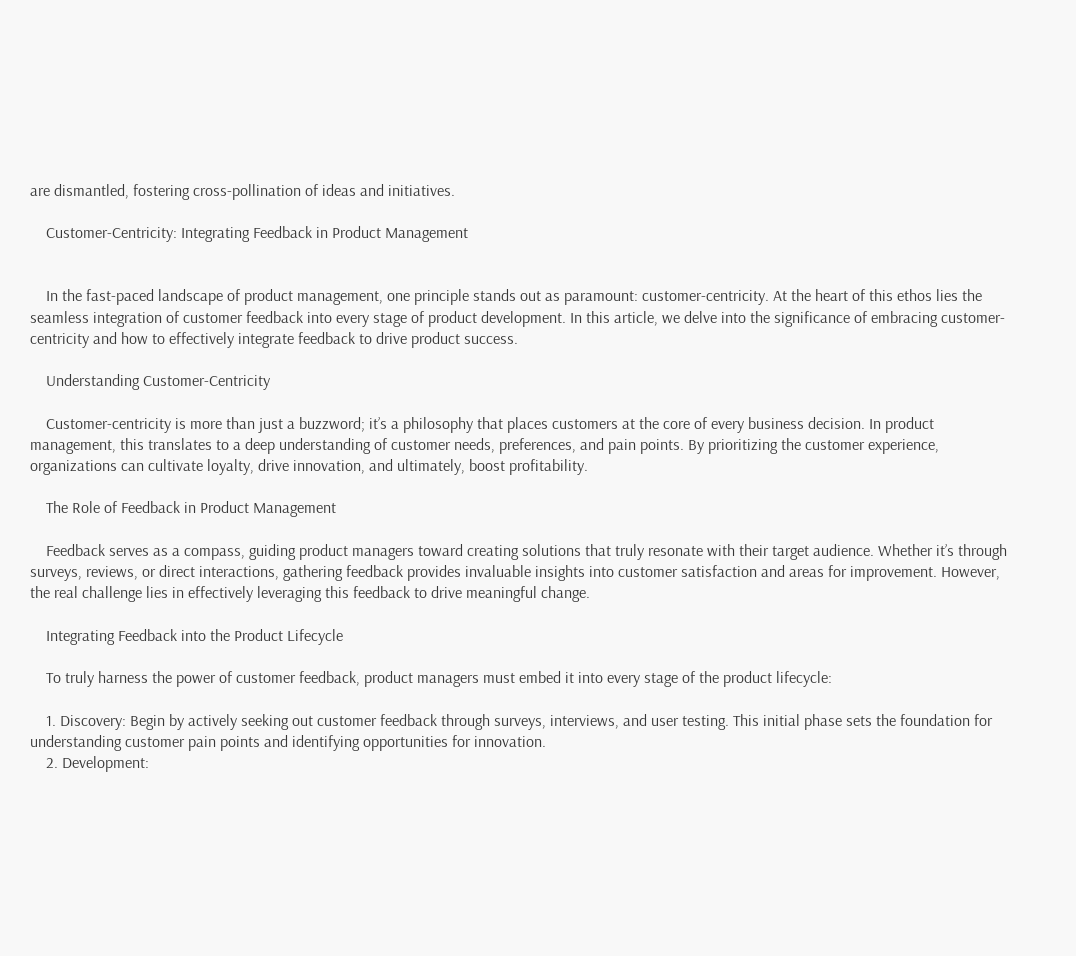are dismantled, fostering cross-pollination of ideas and initiatives.

    Customer-Centricity: Integrating Feedback in Product Management


    In the fast-paced landscape of product management, one principle stands out as paramount: customer-centricity. At the heart of this ethos lies the seamless integration of customer feedback into every stage of product development. In this article, we delve into the significance of embracing customer-centricity and how to effectively integrate feedback to drive product success.

    Understanding Customer-Centricity

    Customer-centricity is more than just a buzzword; it’s a philosophy that places customers at the core of every business decision. In product management, this translates to a deep understanding of customer needs, preferences, and pain points. By prioritizing the customer experience, organizations can cultivate loyalty, drive innovation, and ultimately, boost profitability.

    The Role of Feedback in Product Management

    Feedback serves as a compass, guiding product managers toward creating solutions that truly resonate with their target audience. Whether it’s through surveys, reviews, or direct interactions, gathering feedback provides invaluable insights into customer satisfaction and areas for improvement. However, the real challenge lies in effectively leveraging this feedback to drive meaningful change.

    Integrating Feedback into the Product Lifecycle

    To truly harness the power of customer feedback, product managers must embed it into every stage of the product lifecycle:

    1. Discovery: Begin by actively seeking out customer feedback through surveys, interviews, and user testing. This initial phase sets the foundation for understanding customer pain points and identifying opportunities for innovation.
    2. Development: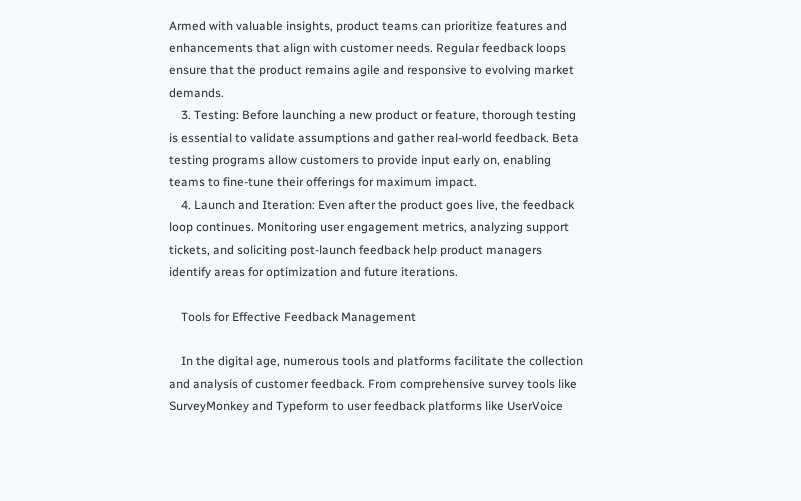Armed with valuable insights, product teams can prioritize features and enhancements that align with customer needs. Regular feedback loops ensure that the product remains agile and responsive to evolving market demands.
    3. Testing: Before launching a new product or feature, thorough testing is essential to validate assumptions and gather real-world feedback. Beta testing programs allow customers to provide input early on, enabling teams to fine-tune their offerings for maximum impact.
    4. Launch and Iteration: Even after the product goes live, the feedback loop continues. Monitoring user engagement metrics, analyzing support tickets, and soliciting post-launch feedback help product managers identify areas for optimization and future iterations.

    Tools for Effective Feedback Management

    In the digital age, numerous tools and platforms facilitate the collection and analysis of customer feedback. From comprehensive survey tools like SurveyMonkey and Typeform to user feedback platforms like UserVoice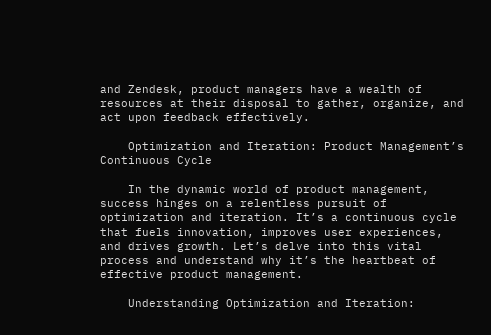and Zendesk, product managers have a wealth of resources at their disposal to gather, organize, and act upon feedback effectively.

    Optimization and Iteration: Product Management’s Continuous Cycle

    In the dynamic world of product management, success hinges on a relentless pursuit of optimization and iteration. It’s a continuous cycle that fuels innovation, improves user experiences, and drives growth. Let’s delve into this vital process and understand why it’s the heartbeat of effective product management.

    Understanding Optimization and Iteration: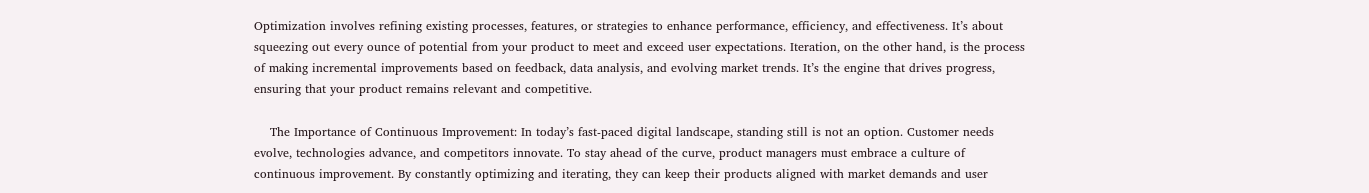Optimization involves refining existing processes, features, or strategies to enhance performance, efficiency, and effectiveness. It’s about squeezing out every ounce of potential from your product to meet and exceed user expectations. Iteration, on the other hand, is the process of making incremental improvements based on feedback, data analysis, and evolving market trends. It’s the engine that drives progress, ensuring that your product remains relevant and competitive.

    The Importance of Continuous Improvement: In today’s fast-paced digital landscape, standing still is not an option. Customer needs evolve, technologies advance, and competitors innovate. To stay ahead of the curve, product managers must embrace a culture of continuous improvement. By constantly optimizing and iterating, they can keep their products aligned with market demands and user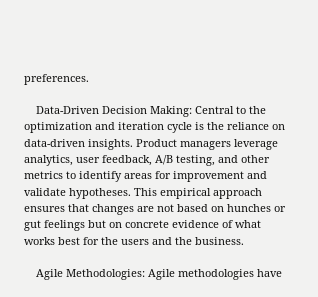preferences.

    Data-Driven Decision Making: Central to the optimization and iteration cycle is the reliance on data-driven insights. Product managers leverage analytics, user feedback, A/B testing, and other metrics to identify areas for improvement and validate hypotheses. This empirical approach ensures that changes are not based on hunches or gut feelings but on concrete evidence of what works best for the users and the business.

    Agile Methodologies: Agile methodologies have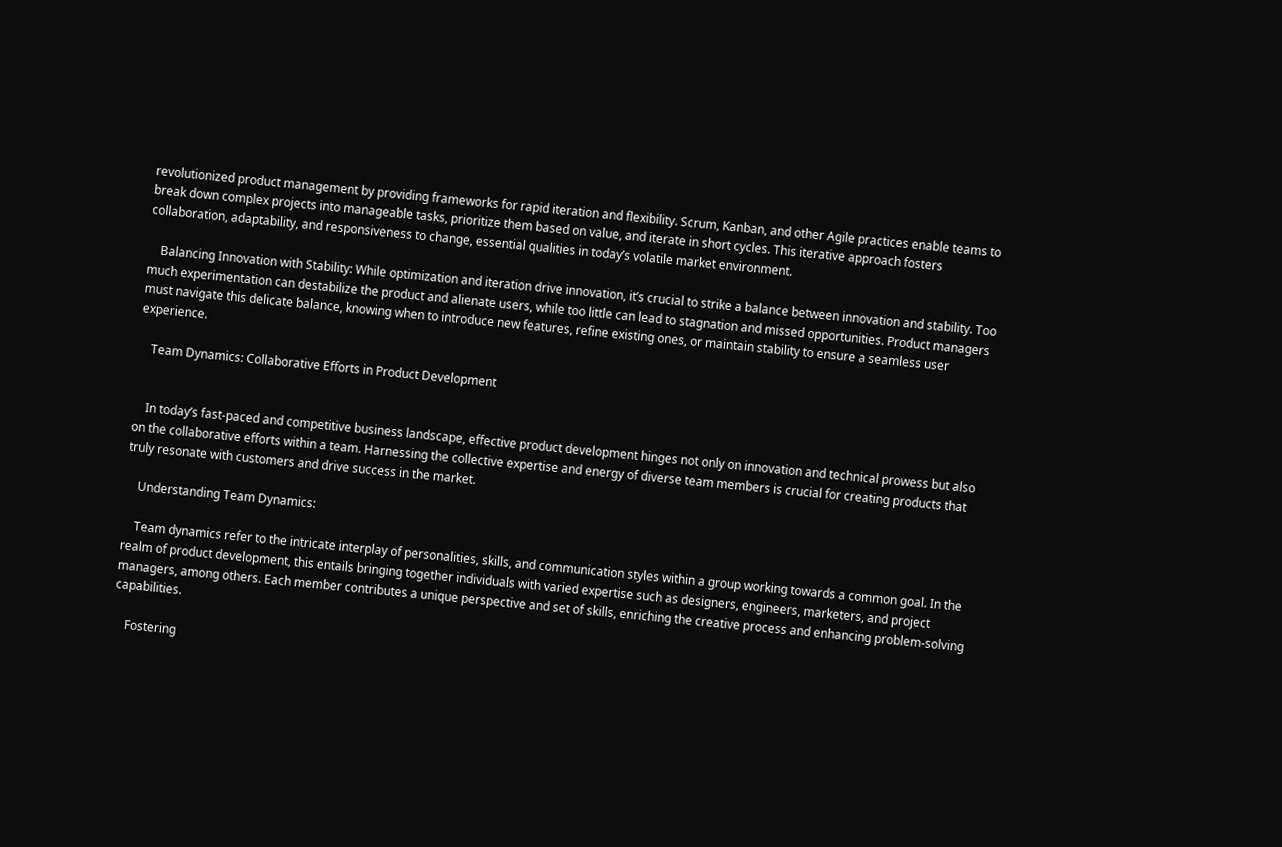revolutionized product management by providing frameworks for rapid iteration and flexibility. Scrum, Kanban, and other Agile practices enable teams to break down complex projects into manageable tasks, prioritize them based on value, and iterate in short cycles. This iterative approach fosters collaboration, adaptability, and responsiveness to change, essential qualities in today’s volatile market environment.

    Balancing Innovation with Stability: While optimization and iteration drive innovation, it’s crucial to strike a balance between innovation and stability. Too much experimentation can destabilize the product and alienate users, while too little can lead to stagnation and missed opportunities. Product managers must navigate this delicate balance, knowing when to introduce new features, refine existing ones, or maintain stability to ensure a seamless user experience.

    Team Dynamics: Collaborative Efforts in Product Development


    In today’s fast-paced and competitive business landscape, effective product development hinges not only on innovation and technical prowess but also on the collaborative efforts within a team. Harnessing the collective expertise and energy of diverse team members is crucial for creating products that truly resonate with customers and drive success in the market.

    Understanding Team Dynamics:

    Team dynamics refer to the intricate interplay of personalities, skills, and communication styles within a group working towards a common goal. In the realm of product development, this entails bringing together individuals with varied expertise such as designers, engineers, marketers, and project managers, among others. Each member contributes a unique perspective and set of skills, enriching the creative process and enhancing problem-solving capabilities.

    Fostering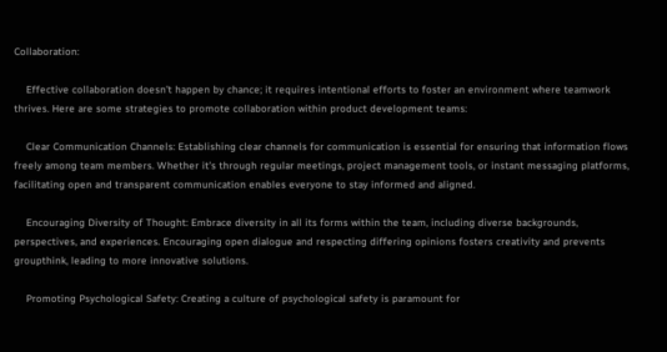Collaboration:

    Effective collaboration doesn’t happen by chance; it requires intentional efforts to foster an environment where teamwork thrives. Here are some strategies to promote collaboration within product development teams:

    Clear Communication Channels: Establishing clear channels for communication is essential for ensuring that information flows freely among team members. Whether it’s through regular meetings, project management tools, or instant messaging platforms, facilitating open and transparent communication enables everyone to stay informed and aligned.

    Encouraging Diversity of Thought: Embrace diversity in all its forms within the team, including diverse backgrounds, perspectives, and experiences. Encouraging open dialogue and respecting differing opinions fosters creativity and prevents groupthink, leading to more innovative solutions.

    Promoting Psychological Safety: Creating a culture of psychological safety is paramount for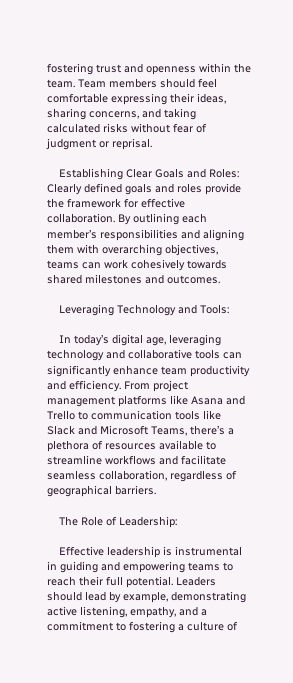fostering trust and openness within the team. Team members should feel comfortable expressing their ideas, sharing concerns, and taking calculated risks without fear of judgment or reprisal.

    Establishing Clear Goals and Roles: Clearly defined goals and roles provide the framework for effective collaboration. By outlining each member’s responsibilities and aligning them with overarching objectives, teams can work cohesively towards shared milestones and outcomes.

    Leveraging Technology and Tools:

    In today’s digital age, leveraging technology and collaborative tools can significantly enhance team productivity and efficiency. From project management platforms like Asana and Trello to communication tools like Slack and Microsoft Teams, there’s a plethora of resources available to streamline workflows and facilitate seamless collaboration, regardless of geographical barriers.

    The Role of Leadership:

    Effective leadership is instrumental in guiding and empowering teams to reach their full potential. Leaders should lead by example, demonstrating active listening, empathy, and a commitment to fostering a culture of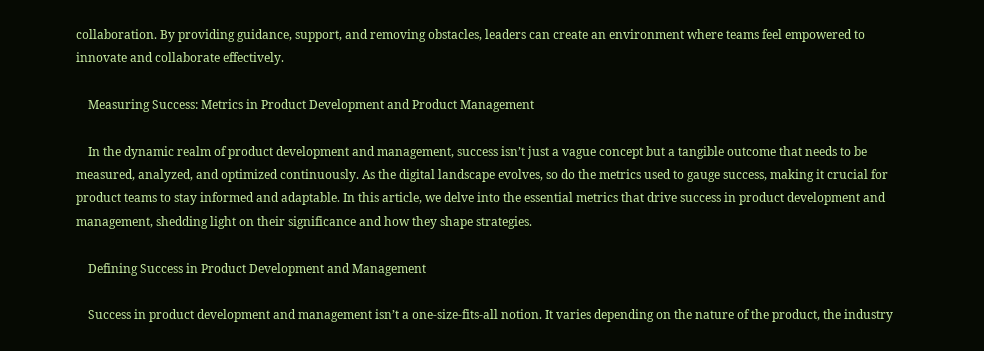collaboration. By providing guidance, support, and removing obstacles, leaders can create an environment where teams feel empowered to innovate and collaborate effectively.

    Measuring Success: Metrics in Product Development and Product Management

    In the dynamic realm of product development and management, success isn’t just a vague concept but a tangible outcome that needs to be measured, analyzed, and optimized continuously. As the digital landscape evolves, so do the metrics used to gauge success, making it crucial for product teams to stay informed and adaptable. In this article, we delve into the essential metrics that drive success in product development and management, shedding light on their significance and how they shape strategies.

    Defining Success in Product Development and Management

    Success in product development and management isn’t a one-size-fits-all notion. It varies depending on the nature of the product, the industry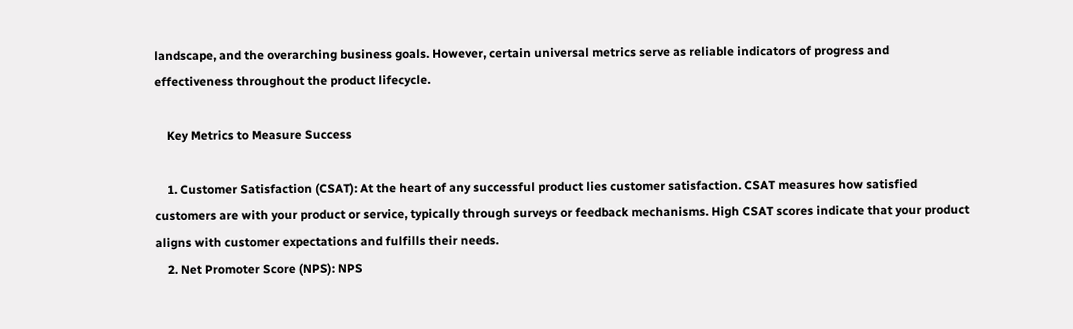landscape, and the overarching business goals. However, certain universal metrics serve as reliable indicators of progress and effectiveness throughout the product lifecycle.

    Key Metrics to Measure Success

    1. Customer Satisfaction (CSAT): At the heart of any successful product lies customer satisfaction. CSAT measures how satisfied customers are with your product or service, typically through surveys or feedback mechanisms. High CSAT scores indicate that your product aligns with customer expectations and fulfills their needs.
    2. Net Promoter Score (NPS): NPS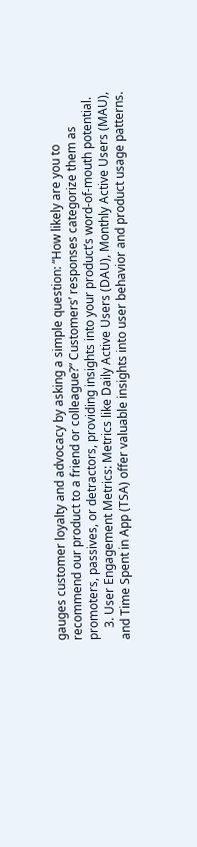gauges customer loyalty and advocacy by asking a simple question: “How likely are you to recommend our product to a friend or colleague?” Customers’ responses categorize them as promoters, passives, or detractors, providing insights into your product’s word-of-mouth potential.
    3. User Engagement Metrics: Metrics like Daily Active Users (DAU), Monthly Active Users (MAU), and Time Spent in App (TSA) offer valuable insights into user behavior and product usage patterns.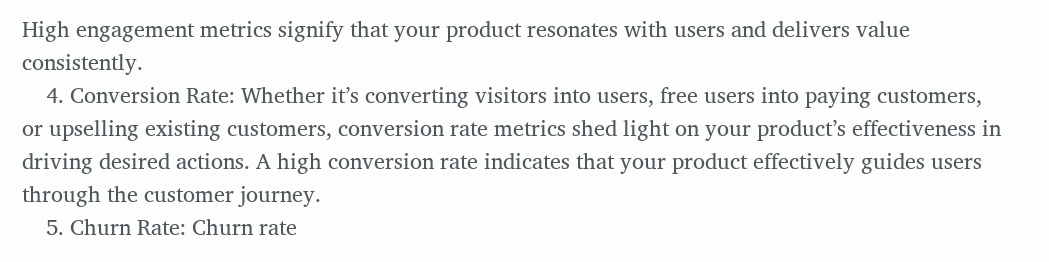High engagement metrics signify that your product resonates with users and delivers value consistently.
    4. Conversion Rate: Whether it’s converting visitors into users, free users into paying customers, or upselling existing customers, conversion rate metrics shed light on your product’s effectiveness in driving desired actions. A high conversion rate indicates that your product effectively guides users through the customer journey.
    5. Churn Rate: Churn rate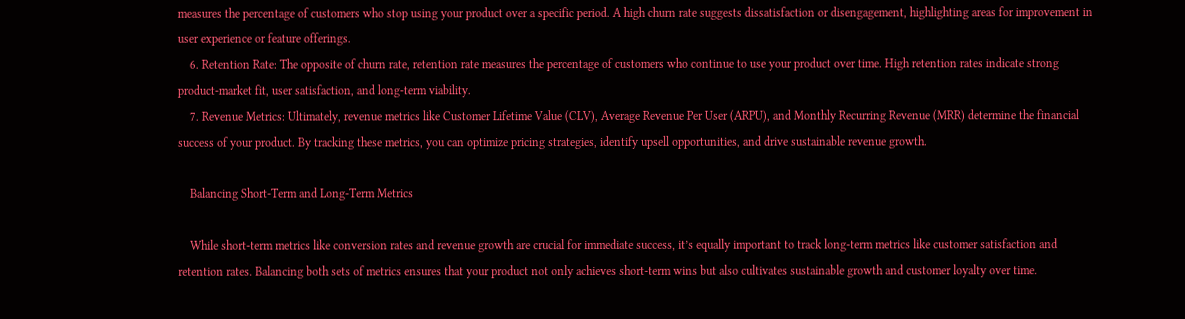measures the percentage of customers who stop using your product over a specific period. A high churn rate suggests dissatisfaction or disengagement, highlighting areas for improvement in user experience or feature offerings.
    6. Retention Rate: The opposite of churn rate, retention rate measures the percentage of customers who continue to use your product over time. High retention rates indicate strong product-market fit, user satisfaction, and long-term viability.
    7. Revenue Metrics: Ultimately, revenue metrics like Customer Lifetime Value (CLV), Average Revenue Per User (ARPU), and Monthly Recurring Revenue (MRR) determine the financial success of your product. By tracking these metrics, you can optimize pricing strategies, identify upsell opportunities, and drive sustainable revenue growth.

    Balancing Short-Term and Long-Term Metrics

    While short-term metrics like conversion rates and revenue growth are crucial for immediate success, it’s equally important to track long-term metrics like customer satisfaction and retention rates. Balancing both sets of metrics ensures that your product not only achieves short-term wins but also cultivates sustainable growth and customer loyalty over time.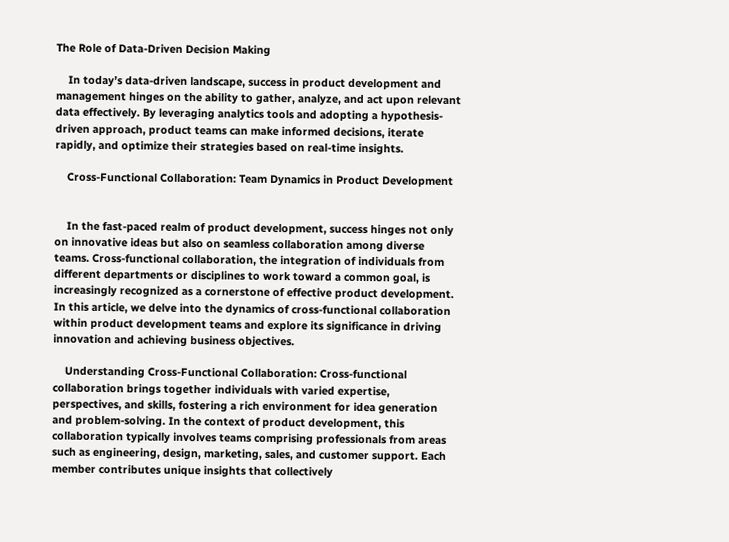The Role of Data-Driven Decision Making

    In today’s data-driven landscape, success in product development and management hinges on the ability to gather, analyze, and act upon relevant data effectively. By leveraging analytics tools and adopting a hypothesis-driven approach, product teams can make informed decisions, iterate rapidly, and optimize their strategies based on real-time insights.

    Cross-Functional Collaboration: Team Dynamics in Product Development


    In the fast-paced realm of product development, success hinges not only on innovative ideas but also on seamless collaboration among diverse teams. Cross-functional collaboration, the integration of individuals from different departments or disciplines to work toward a common goal, is increasingly recognized as a cornerstone of effective product development. In this article, we delve into the dynamics of cross-functional collaboration within product development teams and explore its significance in driving innovation and achieving business objectives.

    Understanding Cross-Functional Collaboration: Cross-functional collaboration brings together individuals with varied expertise, perspectives, and skills, fostering a rich environment for idea generation and problem-solving. In the context of product development, this collaboration typically involves teams comprising professionals from areas such as engineering, design, marketing, sales, and customer support. Each member contributes unique insights that collectively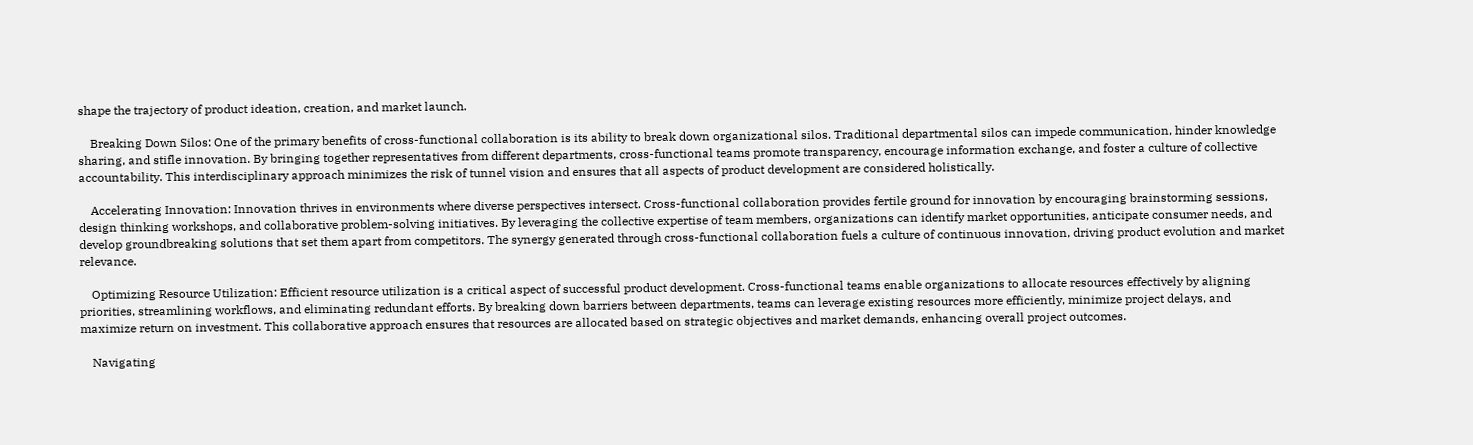shape the trajectory of product ideation, creation, and market launch.

    Breaking Down Silos: One of the primary benefits of cross-functional collaboration is its ability to break down organizational silos. Traditional departmental silos can impede communication, hinder knowledge sharing, and stifle innovation. By bringing together representatives from different departments, cross-functional teams promote transparency, encourage information exchange, and foster a culture of collective accountability. This interdisciplinary approach minimizes the risk of tunnel vision and ensures that all aspects of product development are considered holistically.

    Accelerating Innovation: Innovation thrives in environments where diverse perspectives intersect. Cross-functional collaboration provides fertile ground for innovation by encouraging brainstorming sessions, design thinking workshops, and collaborative problem-solving initiatives. By leveraging the collective expertise of team members, organizations can identify market opportunities, anticipate consumer needs, and develop groundbreaking solutions that set them apart from competitors. The synergy generated through cross-functional collaboration fuels a culture of continuous innovation, driving product evolution and market relevance.

    Optimizing Resource Utilization: Efficient resource utilization is a critical aspect of successful product development. Cross-functional teams enable organizations to allocate resources effectively by aligning priorities, streamlining workflows, and eliminating redundant efforts. By breaking down barriers between departments, teams can leverage existing resources more efficiently, minimize project delays, and maximize return on investment. This collaborative approach ensures that resources are allocated based on strategic objectives and market demands, enhancing overall project outcomes.

    Navigating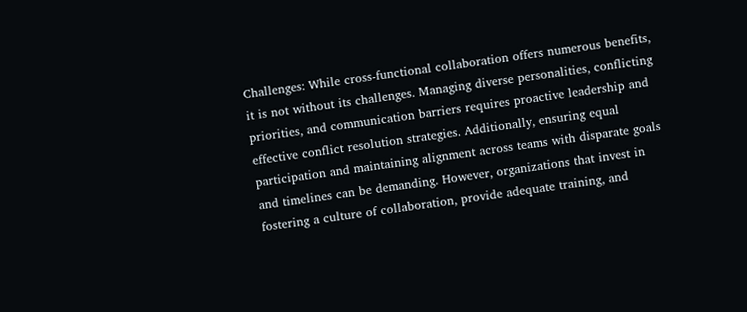Challenges: While cross-functional collaboration offers numerous benefits, it is not without its challenges. Managing diverse personalities, conflicting priorities, and communication barriers requires proactive leadership and effective conflict resolution strategies. Additionally, ensuring equal participation and maintaining alignment across teams with disparate goals and timelines can be demanding. However, organizations that invest in fostering a culture of collaboration, provide adequate training, and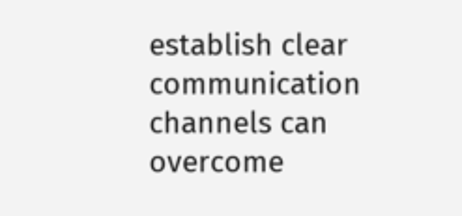establish clear communication channels can overcome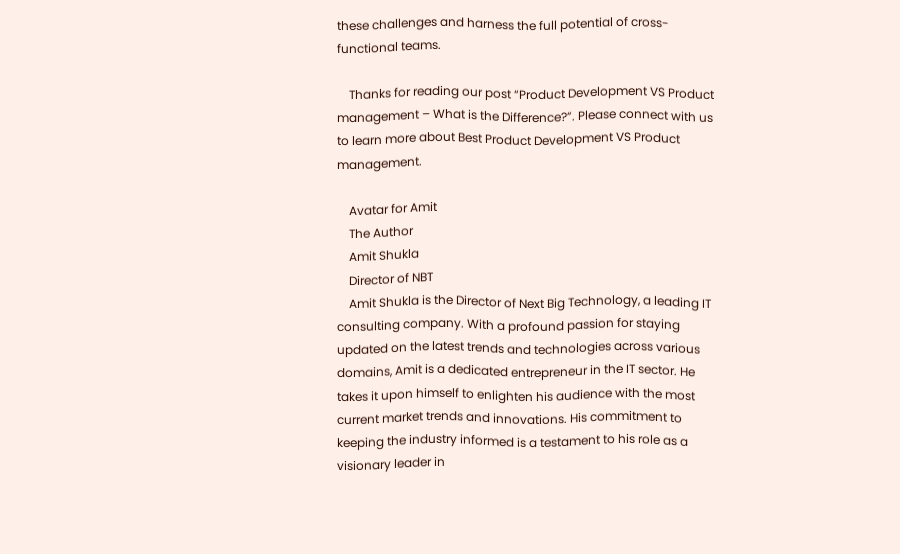these challenges and harness the full potential of cross-functional teams.

    Thanks for reading our post “Product Development VS Product management – What is the Difference?”. Please connect with us to learn more about Best Product Development VS Product management.

    Avatar for Amit
    The Author
    Amit Shukla
    Director of NBT
    Amit Shukla is the Director of Next Big Technology, a leading IT consulting company. With a profound passion for staying updated on the latest trends and technologies across various domains, Amit is a dedicated entrepreneur in the IT sector. He takes it upon himself to enlighten his audience with the most current market trends and innovations. His commitment to keeping the industry informed is a testament to his role as a visionary leader in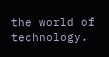the world of technology.